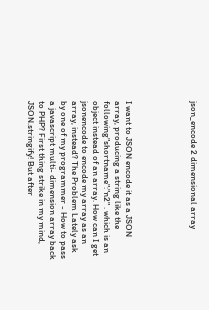json_encode 2 dimensional array





I want to JSON encode it as a JSON array, producing a string like the following"shortname":"n2" . which is an object instead of an array. How can I get jsonencode to encode my array as an array, instead? The Problem Lately ask by one of my programmer - How to pass a javascript multi- dimension array back to PHP? First thing strike in my mind, JSON.stringify! But after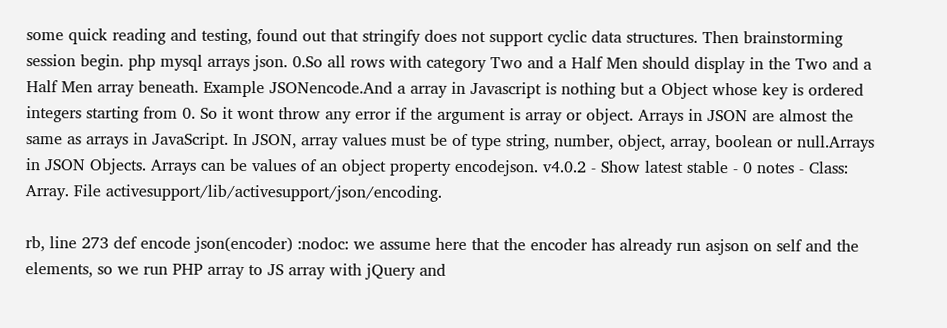some quick reading and testing, found out that stringify does not support cyclic data structures. Then brainstorming session begin. php mysql arrays json. 0.So all rows with category Two and a Half Men should display in the Two and a Half Men array beneath. Example JSONencode.And a array in Javascript is nothing but a Object whose key is ordered integers starting from 0. So it wont throw any error if the argument is array or object. Arrays in JSON are almost the same as arrays in JavaScript. In JSON, array values must be of type string, number, object, array, boolean or null.Arrays in JSON Objects. Arrays can be values of an object property encodejson. v4.0.2 - Show latest stable - 0 notes - Class: Array. File activesupport/lib/activesupport/json/encoding.

rb, line 273 def encode json(encoder) :nodoc: we assume here that the encoder has already run asjson on self and the elements, so we run PHP array to JS array with jQuery and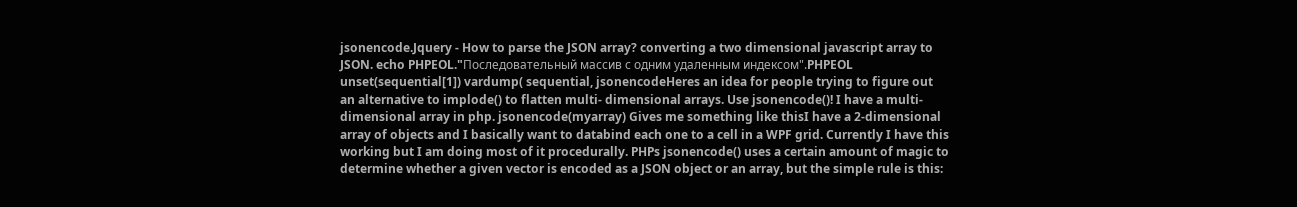jsonencode.Jquery - How to parse the JSON array? converting a two dimensional javascript array to JSON. echo PHPEOL."Последовательный массив с одним удаленным индексом".PHPEOL unset(sequential[1]) vardump( sequential, jsonencodeHeres an idea for people trying to figure out an alternative to implode() to flatten multi- dimensional arrays. Use jsonencode()! I have a multi-dimensional array in php. jsonencode(myarray) Gives me something like thisI have a 2-dimensional array of objects and I basically want to databind each one to a cell in a WPF grid. Currently I have this working but I am doing most of it procedurally. PHPs jsonencode() uses a certain amount of magic to determine whether a given vector is encoded as a JSON object or an array, but the simple rule is this: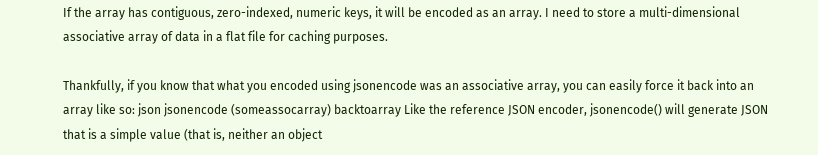If the array has contiguous, zero-indexed, numeric keys, it will be encoded as an array. I need to store a multi-dimensional associative array of data in a flat file for caching purposes.

Thankfully, if you know that what you encoded using jsonencode was an associative array, you can easily force it back into an array like so: json jsonencode (someassocarray) backtoarray Like the reference JSON encoder, jsonencode() will generate JSON that is a simple value (that is, neither an object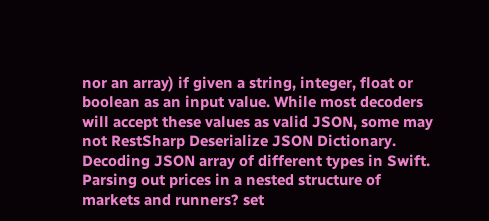nor an array) if given a string, integer, float or boolean as an input value. While most decoders will accept these values as valid JSON, some may not RestSharp Deserialize JSON Dictionary. Decoding JSON array of different types in Swift. Parsing out prices in a nested structure of markets and runners? set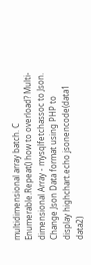multidimensional array batch. C Enumerable.Repeat() how to overload? Multi-dimensional Array - mysqlfetchassoc to Json. Change Json Data format using PHP to display highchart.echo jsonencode(data1 data2)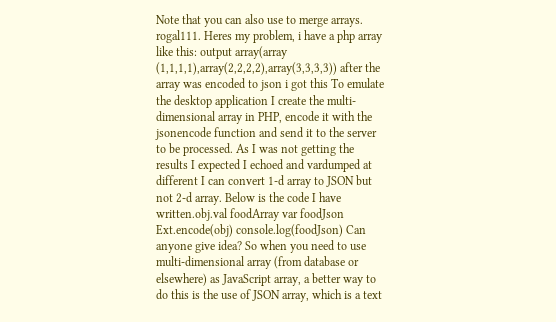Note that you can also use to merge arrays. rogal111. Heres my problem, i have a php array like this: output array(array (1,1,1,1),array(2,2,2,2),array(3,3,3,3)) after the array was encoded to json i got this To emulate the desktop application I create the multi-dimensional array in PHP, encode it with the jsonencode function and send it to the server to be processed. As I was not getting the results I expected I echoed and vardumped at different I can convert 1-d array to JSON but not 2-d array. Below is the code I have written.obj.val foodArray var foodJson Ext.encode(obj) console.log(foodJson) Can anyone give idea? So when you need to use multi-dimensional array (from database or elsewhere) as JavaScript array, a better way to do this is the use of JSON array, which is a text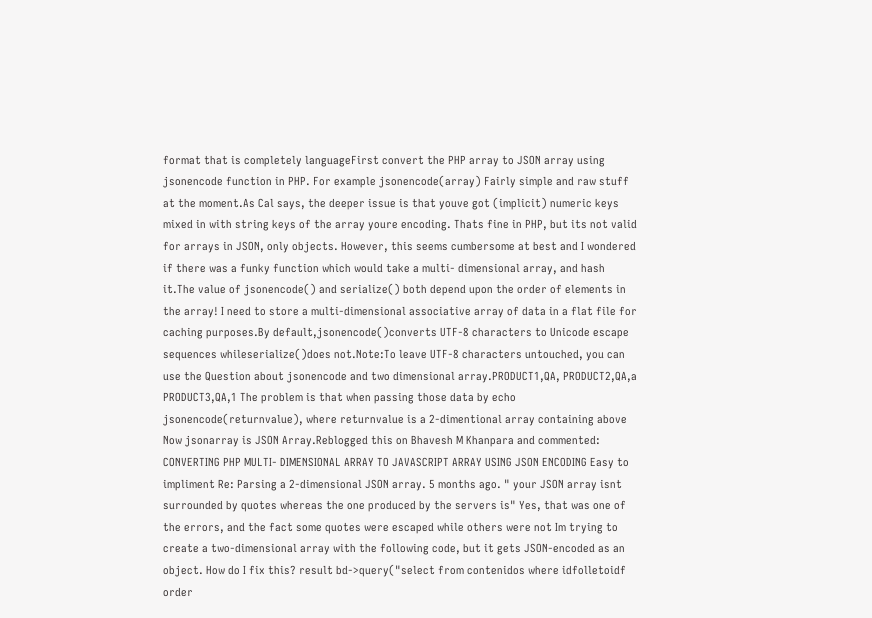format that is completely languageFirst convert the PHP array to JSON array using jsonencode function in PHP. For example jsonencode(array) Fairly simple and raw stuff at the moment.As Cal says, the deeper issue is that youve got (implicit) numeric keys mixed in with string keys of the array youre encoding. Thats fine in PHP, but its not valid for arrays in JSON, only objects. However, this seems cumbersome at best and I wondered if there was a funky function which would take a multi- dimensional array, and hash it.The value of jsonencode() and serialize() both depend upon the order of elements in the array! I need to store a multi-dimensional associative array of data in a flat file for caching purposes.By default,jsonencode()converts UTF-8 characters to Unicode escape sequences whileserialize()does not.Note:To leave UTF-8 characters untouched, you can use the Question about jsonencode and two dimensional array.PRODUCT1,QA, PRODUCT2,QA,a PRODUCT3,QA,1 The problem is that when passing those data by echo jsonencode(returnvalue), where returnvalue is a 2-dimentional array containing above Now jsonarray is JSON Array.Reblogged this on Bhavesh M Khanpara and commented: CONVERTING PHP MULTI- DIMENSIONAL ARRAY TO JAVASCRIPT ARRAY USING JSON ENCODING Easy to impliment Re: Parsing a 2-dimensional JSON array. 5 months ago. " your JSON array isnt surrounded by quotes whereas the one produced by the servers is" Yes, that was one of the errors, and the fact some quotes were escaped while others were not Im trying to create a two-dimensional array with the following code, but it gets JSON-encoded as an object. How do I fix this? result bd->query("select from contenidos where idfolletoidf order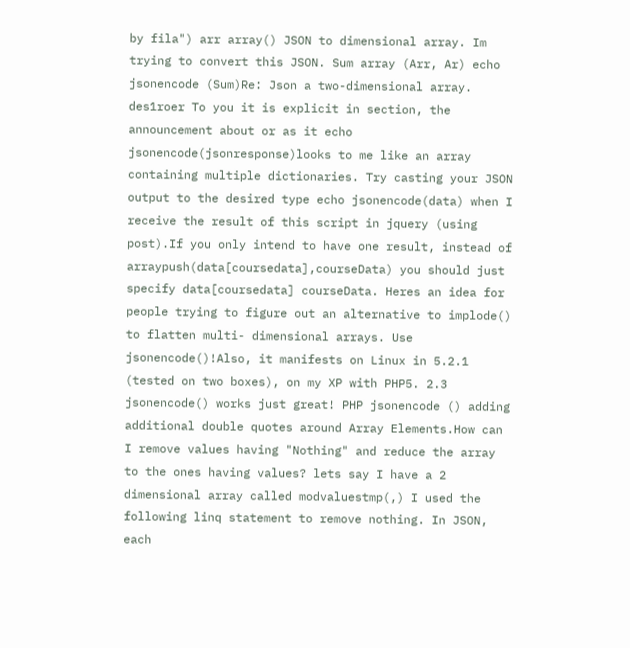by fila") arr array() JSON to dimensional array. Im trying to convert this JSON. Sum array (Arr, Ar) echo jsonencode (Sum)Re: Json a two-dimensional array. des1roer To you it is explicit in section, the announcement about or as it echo jsonencode(jsonresponse)looks to me like an array containing multiple dictionaries. Try casting your JSON output to the desired type echo jsonencode(data) when I receive the result of this script in jquery (using post).If you only intend to have one result, instead of arraypush(data[coursedata],courseData) you should just specify data[coursedata] courseData. Heres an idea for people trying to figure out an alternative to implode() to flatten multi- dimensional arrays. Use jsonencode()!Also, it manifests on Linux in 5.2.1 (tested on two boxes), on my XP with PHP5. 2.3 jsonencode() works just great! PHP jsonencode () adding additional double quotes around Array Elements.How can I remove values having "Nothing" and reduce the array to the ones having values? lets say I have a 2 dimensional array called modvaluestmp(,) I used the following linq statement to remove nothing. In JSON, each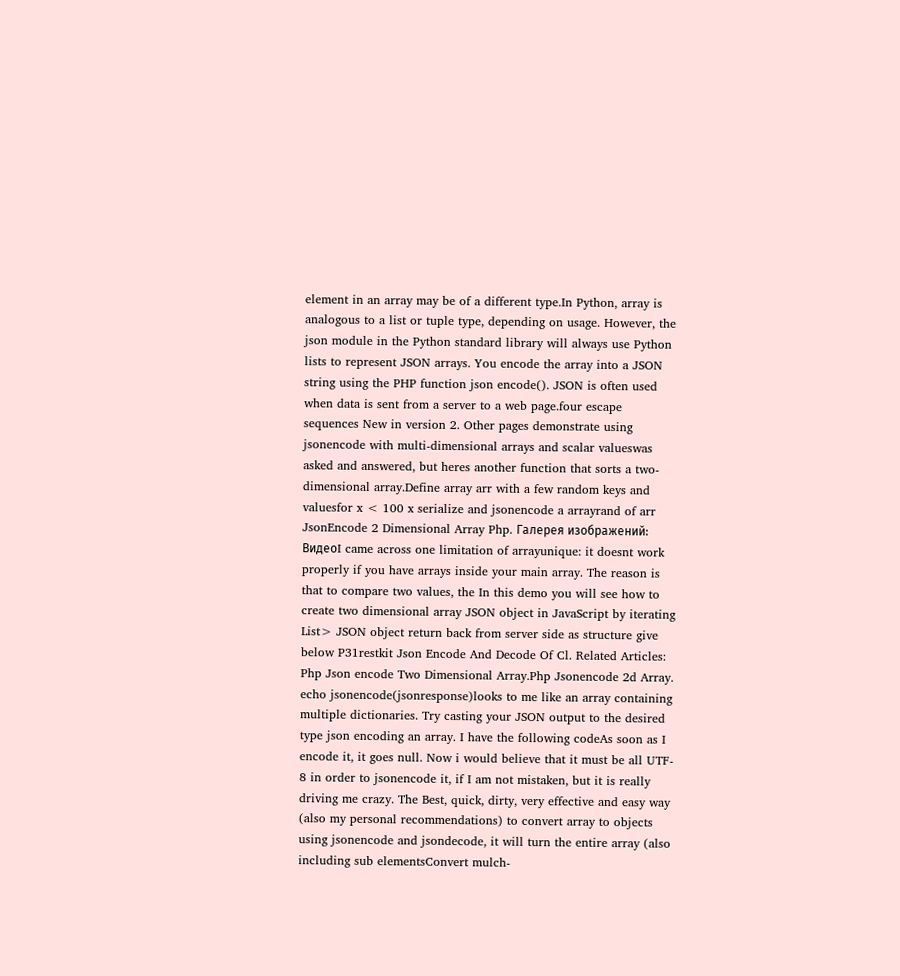element in an array may be of a different type.In Python, array is analogous to a list or tuple type, depending on usage. However, the json module in the Python standard library will always use Python lists to represent JSON arrays. You encode the array into a JSON string using the PHP function json encode(). JSON is often used when data is sent from a server to a web page.four escape sequences New in version 2. Other pages demonstrate using jsonencode with multi-dimensional arrays and scalar valueswas asked and answered, but heres another function that sorts a two- dimensional array.Define array arr with a few random keys and valuesfor x < 100 x serialize and jsonencode a arrayrand of arr JsonEncode 2 Dimensional Array Php. Галерея изображений: ВидеоI came across one limitation of arrayunique: it doesnt work properly if you have arrays inside your main array. The reason is that to compare two values, the In this demo you will see how to create two dimensional array JSON object in JavaScript by iterating List> JSON object return back from server side as structure give below P31restkit Json Encode And Decode Of Cl. Related Articles: Php Json encode Two Dimensional Array.Php Jsonencode 2d Array. echo jsonencode(jsonresponse)looks to me like an array containing multiple dictionaries. Try casting your JSON output to the desired type json encoding an array. I have the following codeAs soon as I encode it, it goes null. Now i would believe that it must be all UTF- 8 in order to jsonencode it, if I am not mistaken, but it is really driving me crazy. The Best, quick, dirty, very effective and easy way (also my personal recommendations) to convert array to objects using jsonencode and jsondecode, it will turn the entire array (also including sub elementsConvert mulch-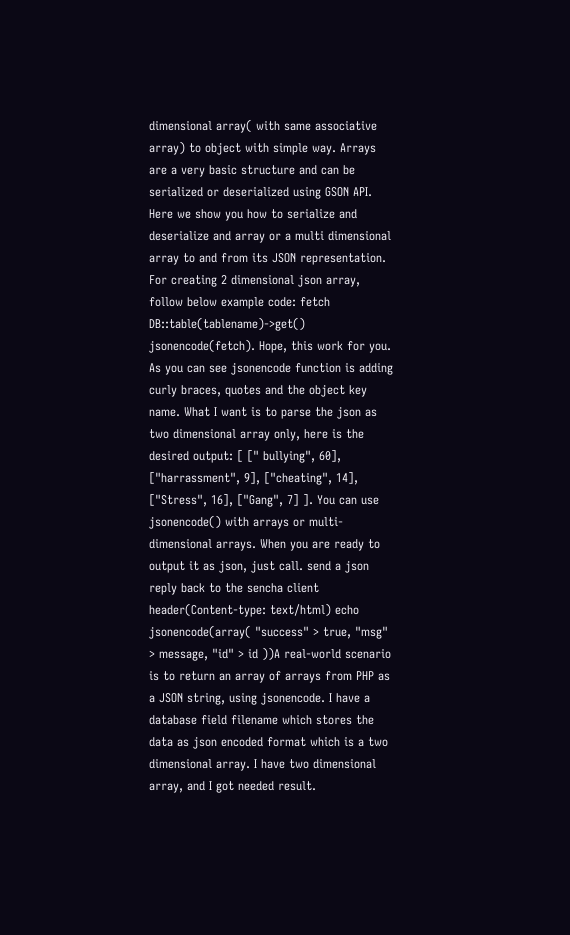dimensional array( with same associative array) to object with simple way. Arrays are a very basic structure and can be serialized or deserialized using GSON API. Here we show you how to serialize and deserialize and array or a multi dimensional array to and from its JSON representation. For creating 2 dimensional json array, follow below example code: fetch DB::table(tablename)->get() jsonencode(fetch). Hope, this work for you. As you can see jsonencode function is adding curly braces, quotes and the object key name. What I want is to parse the json as two dimensional array only, here is the desired output: [ [" bullying", 60], ["harrassment", 9], ["cheating", 14], ["Stress", 16], ["Gang", 7] ]. You can use jsonencode() with arrays or multi-dimensional arrays. When you are ready to output it as json, just call. send a json reply back to the sencha client header(Content-type: text/html) echo jsonencode(array( "success" > true, "msg" > message, "id" > id ))A real-world scenario is to return an array of arrays from PHP as a JSON string, using jsonencode. I have a database field filename which stores the data as json encoded format which is a two dimensional array. I have two dimensional array, and I got needed result.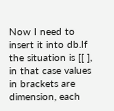Now I need to insert it into db.If the situation is [[ ], in that case values in brackets are dimension, each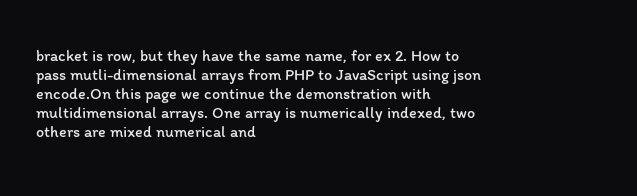bracket is row, but they have the same name, for ex 2. How to pass mutli-dimensional arrays from PHP to JavaScript using json encode.On this page we continue the demonstration with multidimensional arrays. One array is numerically indexed, two others are mixed numerical and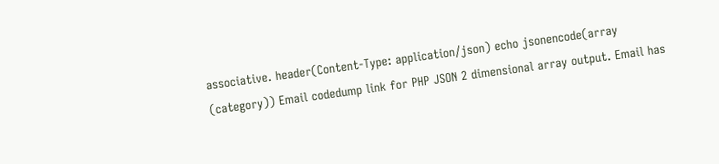associative. header(Content-Type: application/json) echo jsonencode(array (category)) Email codedump link for PHP JSON 2 dimensional array output. Email has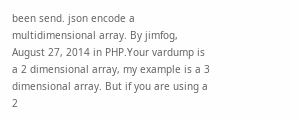been send. json encode a multidimensional array. By jimfog, August 27, 2014 in PHP.Your vardump is a 2 dimensional array, my example is a 3 dimensional array. But if you are using a 2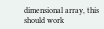dimensional array, this should work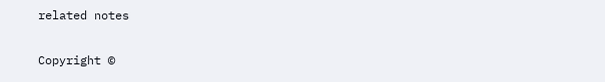related notes

Copyright ©